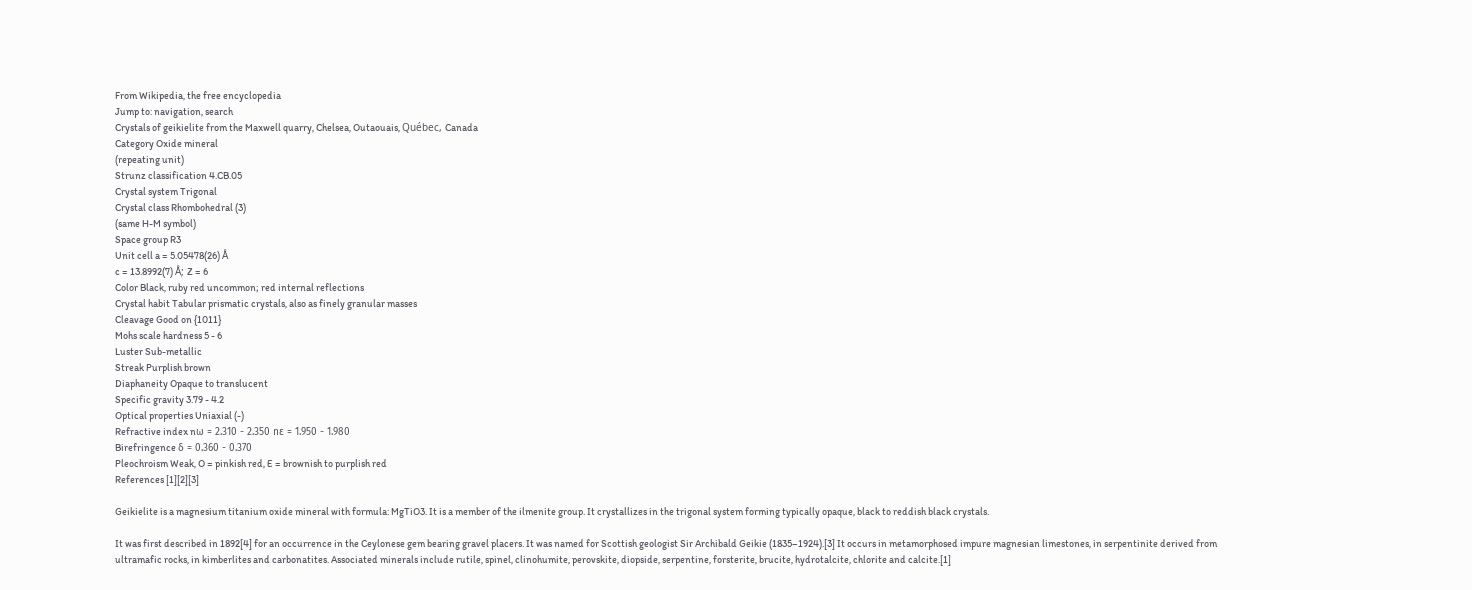From Wikipedia, the free encyclopedia
Jump to: navigation, search
Crystals of geikielite from the Maxwell quarry, Chelsea, Outaouais, Québec, Canada
Category Oxide mineral
(repeating unit)
Strunz classification 4.CB.05
Crystal system Trigonal
Crystal class Rhombohedral (3)
(same H-M symbol)
Space group R3
Unit cell a = 5.05478(26) Å
c = 13.8992(7) Å; Z = 6
Color Black, ruby red uncommon; red internal reflections
Crystal habit Tabular prismatic crystals, also as finely granular masses
Cleavage Good on {1011}
Mohs scale hardness 5 - 6
Luster Sub-metallic
Streak Purplish brown
Diaphaneity Opaque to translucent
Specific gravity 3.79 - 4.2
Optical properties Uniaxial (-)
Refractive index nω = 2.310 - 2.350 nε = 1.950 - 1.980
Birefringence δ = 0.360 - 0.370
Pleochroism Weak, O = pinkish red, E = brownish to purplish red
References [1][2][3]

Geikielite is a magnesium titanium oxide mineral with formula: MgTiO3. It is a member of the ilmenite group. It crystallizes in the trigonal system forming typically opaque, black to reddish black crystals.

It was first described in 1892[4] for an occurrence in the Ceylonese gem bearing gravel placers. It was named for Scottish geologist Sir Archibald Geikie (1835–1924).[3] It occurs in metamorphosed impure magnesian limestones, in serpentinite derived from ultramafic rocks, in kimberlites and carbonatites. Associated minerals include rutile, spinel, clinohumite, perovskite, diopside, serpentine, forsterite, brucite, hydrotalcite, chlorite and calcite.[1]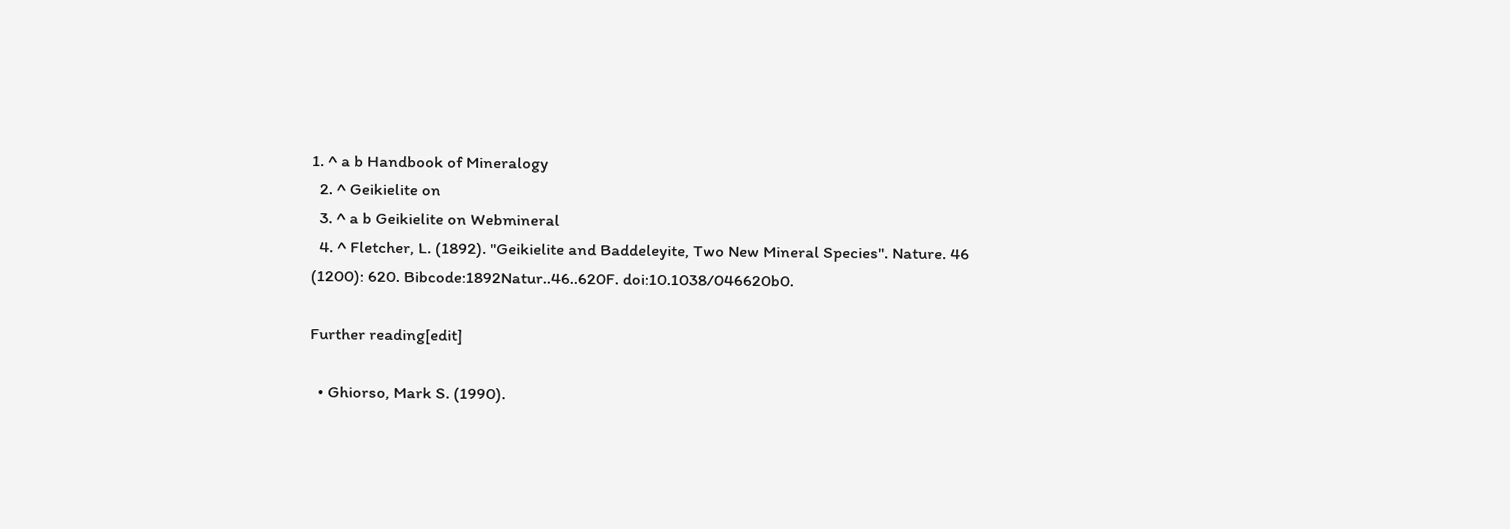1. ^ a b Handbook of Mineralogy
  2. ^ Geikielite on
  3. ^ a b Geikielite on Webmineral
  4. ^ Fletcher, L. (1892). "Geikielite and Baddeleyite, Two New Mineral Species". Nature. 46 (1200): 620. Bibcode:1892Natur..46..620F. doi:10.1038/046620b0.

Further reading[edit]

  • Ghiorso, Mark S. (1990).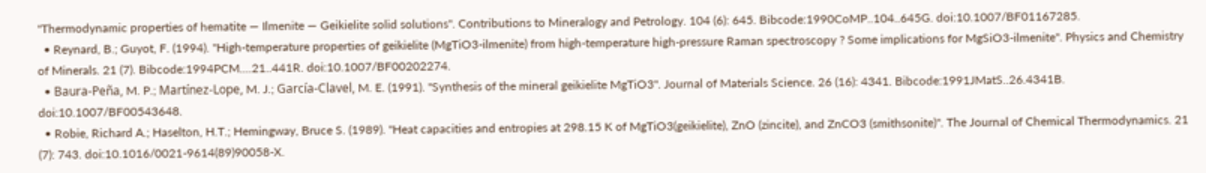"Thermodynamic properties of hematite — Ilmenite — Geikielite solid solutions". Contributions to Mineralogy and Petrology. 104 (6): 645. Bibcode:1990CoMP..104..645G. doi:10.1007/BF01167285.
  • Reynard, B.; Guyot, F. (1994). "High-temperature properties of geikielite (MgTiO3-ilmenite) from high-temperature high-pressure Raman spectroscopy ? Some implications for MgSiO3-ilmenite". Physics and Chemistry of Minerals. 21 (7). Bibcode:1994PCM....21..441R. doi:10.1007/BF00202274.
  • Baura-Peña, M. P.; Martínez-Lope, M. J.; García-Clavel, M. E. (1991). "Synthesis of the mineral geikielite MgTiO3". Journal of Materials Science. 26 (16): 4341. Bibcode:1991JMatS..26.4341B. doi:10.1007/BF00543648.
  • Robie, Richard A.; Haselton, H.T.; Hemingway, Bruce S. (1989). "Heat capacities and entropies at 298.15 K of MgTiO3(geikielite), ZnO (zincite), and ZnCO3 (smithsonite)". The Journal of Chemical Thermodynamics. 21 (7): 743. doi:10.1016/0021-9614(89)90058-X.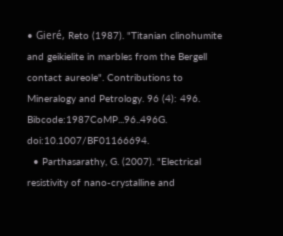• Gieré, Reto (1987). "Titanian clinohumite and geikielite in marbles from the Bergell contact aureole". Contributions to Mineralogy and Petrology. 96 (4): 496. Bibcode:1987CoMP...96..496G. doi:10.1007/BF01166694.
  • Parthasarathy, G. (2007). "Electrical resistivity of nano-crystalline and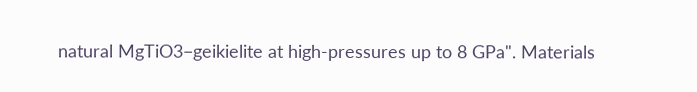natural MgTiO3−geikielite at high-pressures up to 8 GPa". Materials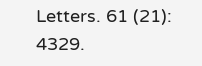Letters. 61 (21): 4329.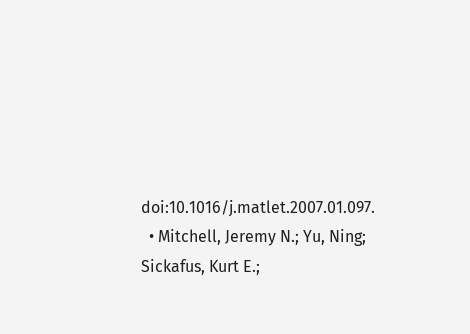doi:10.1016/j.matlet.2007.01.097.
  • Mitchell, Jeremy N.; Yu, Ning; Sickafus, Kurt E.;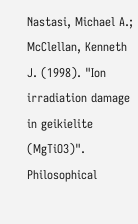Nastasi, Michael A.; McClellan, Kenneth J. (1998). "Ion irradiation damage in geikielite (MgTiO3)". Philosophical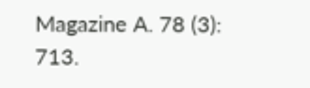Magazine A. 78 (3): 713.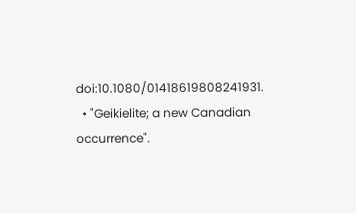doi:10.1080/01418619808241931.
  • "Geikielite; a new Canadian occurrence".